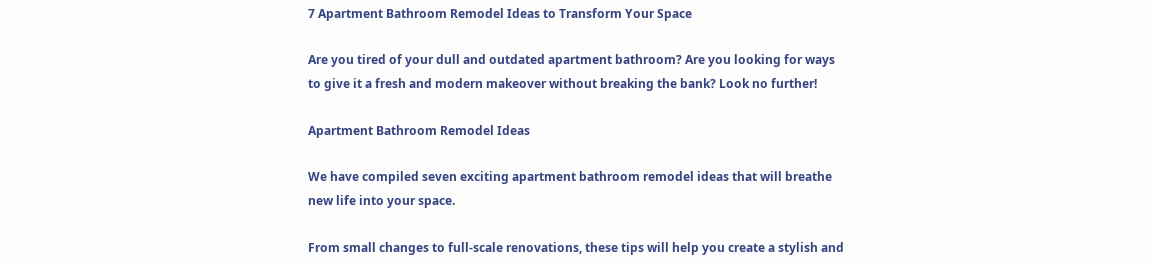7 Apartment Bathroom Remodel Ideas to Transform Your Space

Are you tired of your dull and outdated apartment bathroom? Are you looking for ways to give it a fresh and modern makeover without breaking the bank? Look no further!

Apartment Bathroom Remodel Ideas

We have compiled seven exciting apartment bathroom remodel ideas that will breathe new life into your space.

From small changes to full-scale renovations, these tips will help you create a stylish and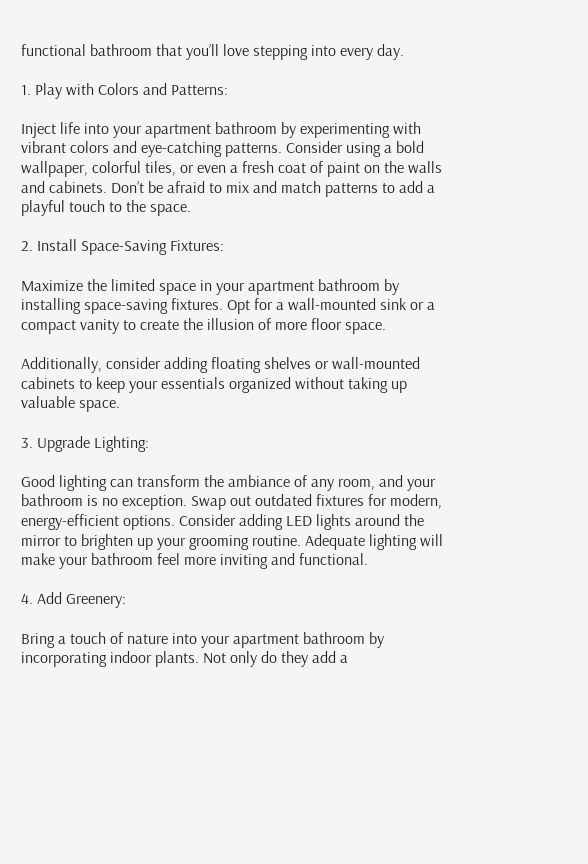functional bathroom that you’ll love stepping into every day.

1. Play with Colors and Patterns:

Inject life into your apartment bathroom by experimenting with vibrant colors and eye-catching patterns. Consider using a bold wallpaper, colorful tiles, or even a fresh coat of paint on the walls and cabinets. Don’t be afraid to mix and match patterns to add a playful touch to the space.

2. Install Space-Saving Fixtures:

Maximize the limited space in your apartment bathroom by installing space-saving fixtures. Opt for a wall-mounted sink or a compact vanity to create the illusion of more floor space.

Additionally, consider adding floating shelves or wall-mounted cabinets to keep your essentials organized without taking up valuable space.

3. Upgrade Lighting:

Good lighting can transform the ambiance of any room, and your bathroom is no exception. Swap out outdated fixtures for modern, energy-efficient options. Consider adding LED lights around the mirror to brighten up your grooming routine. Adequate lighting will make your bathroom feel more inviting and functional.

4. Add Greenery:

Bring a touch of nature into your apartment bathroom by incorporating indoor plants. Not only do they add a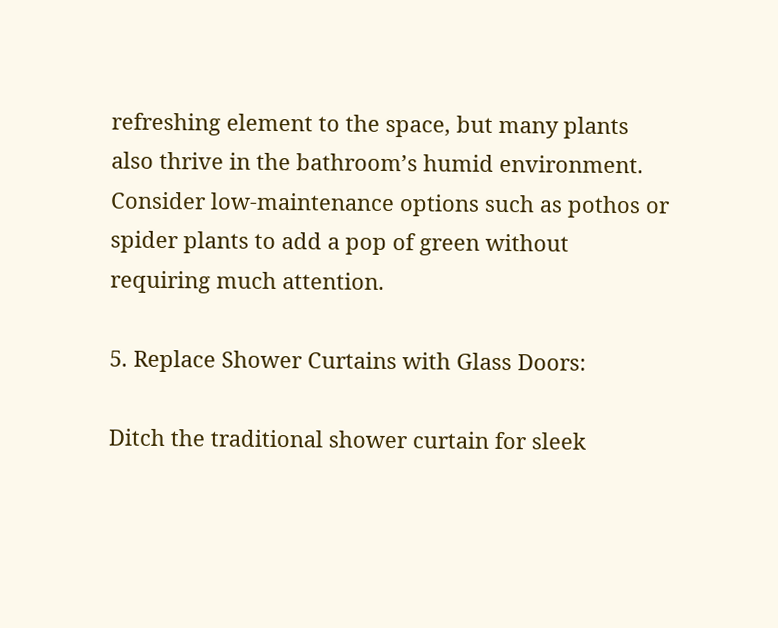refreshing element to the space, but many plants also thrive in the bathroom’s humid environment. Consider low-maintenance options such as pothos or spider plants to add a pop of green without requiring much attention.

5. Replace Shower Curtains with Glass Doors:

Ditch the traditional shower curtain for sleek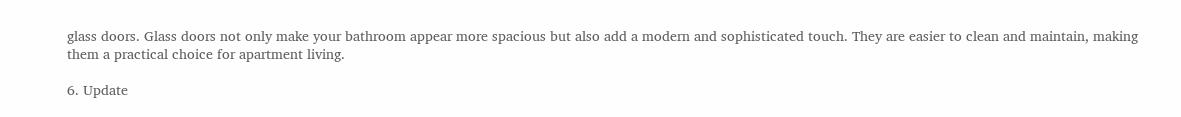glass doors. Glass doors not only make your bathroom appear more spacious but also add a modern and sophisticated touch. They are easier to clean and maintain, making them a practical choice for apartment living.

6. Update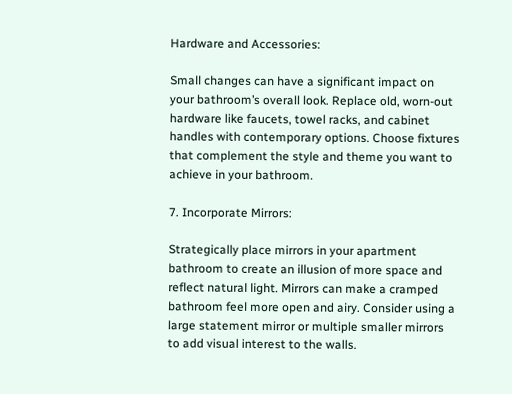Hardware and Accessories:

Small changes can have a significant impact on your bathroom’s overall look. Replace old, worn-out hardware like faucets, towel racks, and cabinet handles with contemporary options. Choose fixtures that complement the style and theme you want to achieve in your bathroom.

7. Incorporate Mirrors:

Strategically place mirrors in your apartment bathroom to create an illusion of more space and reflect natural light. Mirrors can make a cramped bathroom feel more open and airy. Consider using a large statement mirror or multiple smaller mirrors to add visual interest to the walls.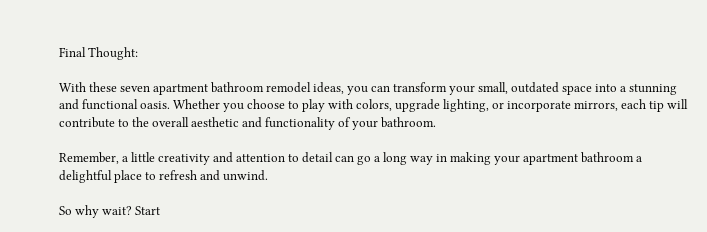Final Thought:

With these seven apartment bathroom remodel ideas, you can transform your small, outdated space into a stunning and functional oasis. Whether you choose to play with colors, upgrade lighting, or incorporate mirrors, each tip will contribute to the overall aesthetic and functionality of your bathroom.

Remember, a little creativity and attention to detail can go a long way in making your apartment bathroom a delightful place to refresh and unwind.

So why wait? Start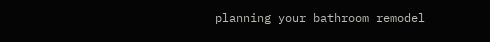planning your bathroom remodel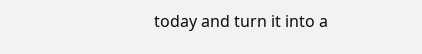today and turn it into a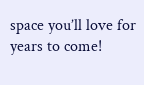space you’ll love for years to come!